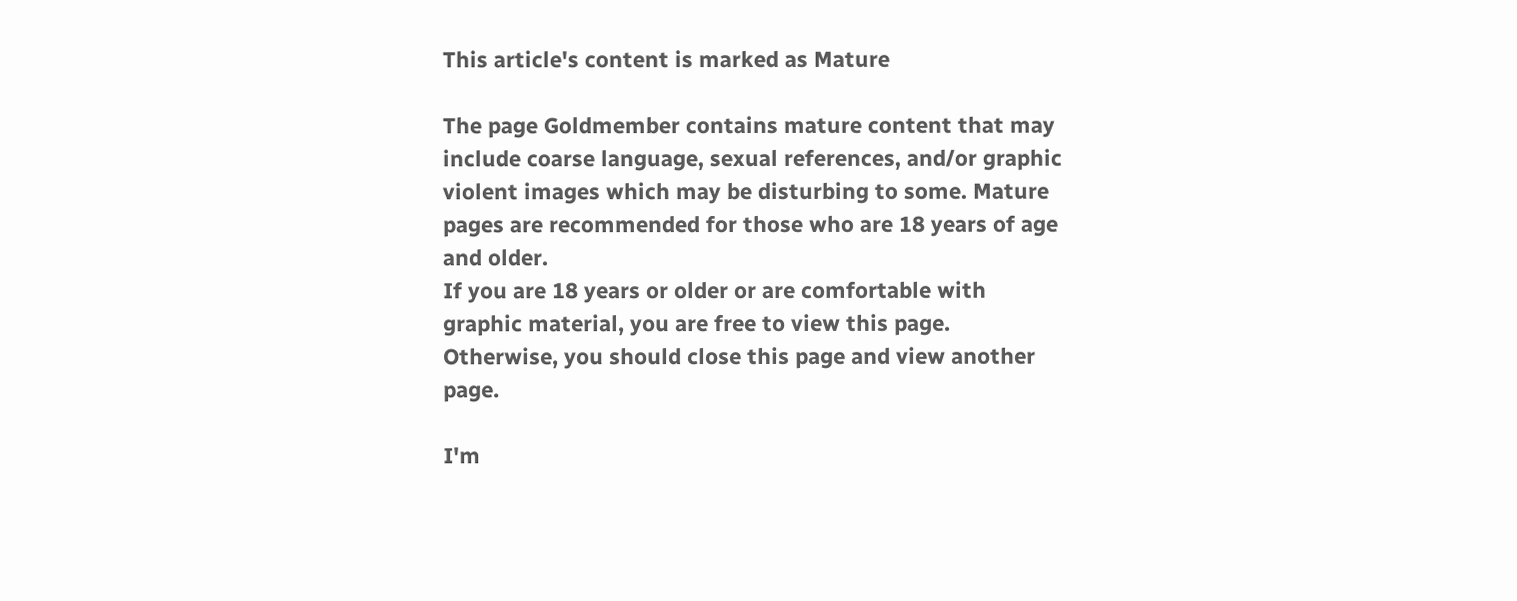This article's content is marked as Mature

The page Goldmember contains mature content that may include coarse language, sexual references, and/or graphic violent images which may be disturbing to some. Mature pages are recommended for those who are 18 years of age and older.
If you are 18 years or older or are comfortable with graphic material, you are free to view this page. Otherwise, you should close this page and view another page.

I'm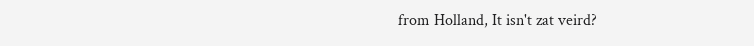from Holland, It isn't zat veird?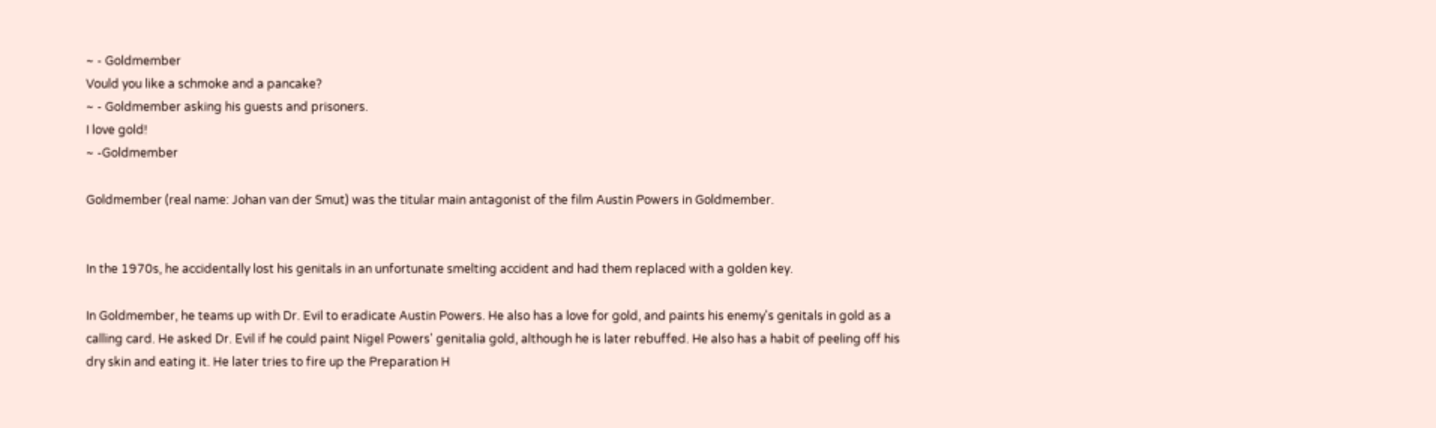~ - Goldmember
Vould you like a schmoke and a pancake?
~ - Goldmember asking his guests and prisoners.
I love gold!
~ -Goldmember

Goldmember (real name: Johan van der Smut) was the titular main antagonist of the film Austin Powers in Goldmember.


In the 1970s, he accidentally lost his genitals in an unfortunate smelting accident and had them replaced with a golden key.

In Goldmember, he teams up with Dr. Evil to eradicate Austin Powers. He also has a love for gold, and paints his enemy's genitals in gold as a calling card. He asked Dr. Evil if he could paint Nigel Powers' genitalia gold, although he is later rebuffed. He also has a habit of peeling off his dry skin and eating it. He later tries to fire up the Preparation H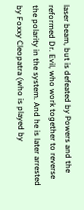laser beam, but is defeated by Powers and the reformed Dr. Evil, who work together to reverse the polarity in the system. And he is later arrested by Foxxy Cleopatra (who is played by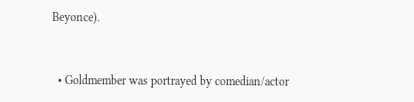Beyonce).


  • Goldmember was portrayed by comedian/actor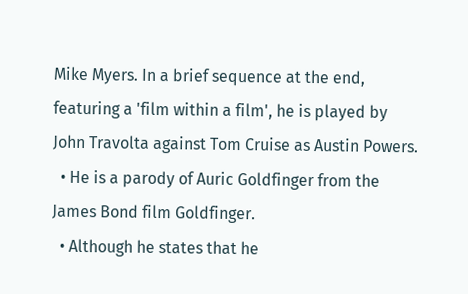Mike Myers. In a brief sequence at the end, featuring a 'film within a film', he is played by John Travolta against Tom Cruise as Austin Powers.
  • He is a parody of Auric Goldfinger from the James Bond film Goldfinger.
  • Although he states that he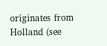originates from Holland (see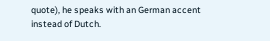quote), he speaks with an German accent instead of Dutch.